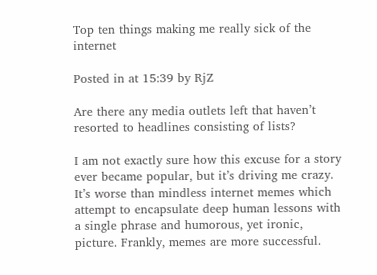Top ten things making me really sick of the internet

Posted in at 15:39 by RjZ

Are there any media outlets left that haven’t resorted to headlines consisting of lists?

I am not exactly sure how this excuse for a story ever became popular, but it’s driving me crazy. It’s worse than mindless internet memes which attempt to encapsulate deep human lessons with a single phrase and humorous, yet ironic, picture. Frankly, memes are more successful.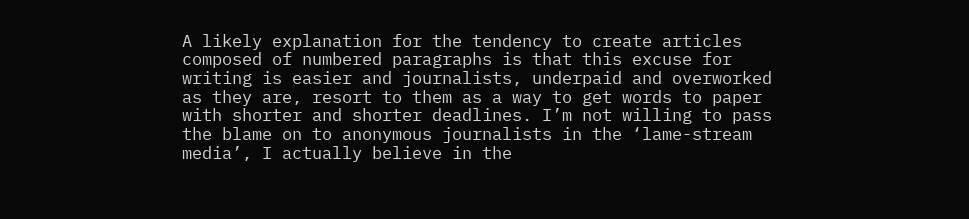A likely explanation for the tendency to create articles composed of numbered paragraphs is that this excuse for writing is easier and journalists, underpaid and overworked as they are, resort to them as a way to get words to paper with shorter and shorter deadlines. I’m not willing to pass the blame on to anonymous journalists in the ‘lame-stream media’, I actually believe in the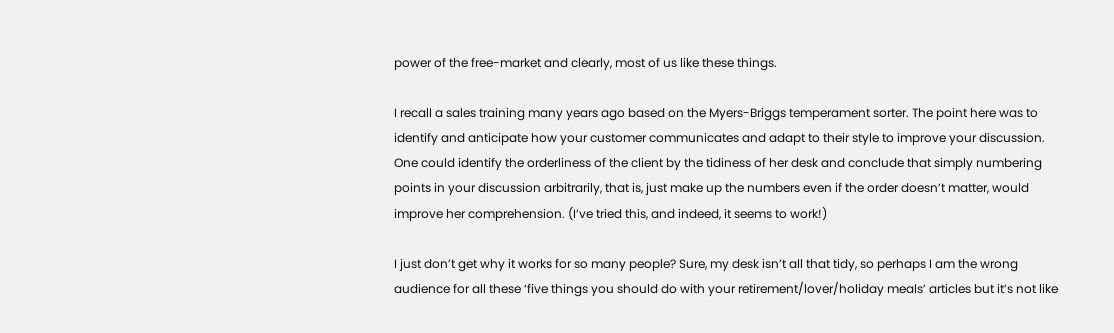power of the free-market and clearly, most of us like these things.

I recall a sales training many years ago based on the Myers-Briggs temperament sorter. The point here was to identify and anticipate how your customer communicates and adapt to their style to improve your discussion. One could identify the orderliness of the client by the tidiness of her desk and conclude that simply numbering points in your discussion arbitrarily, that is, just make up the numbers even if the order doesn’t matter, would improve her comprehension. (I’ve tried this, and indeed, it seems to work!)

I just don’t get why it works for so many people? Sure, my desk isn’t all that tidy, so perhaps I am the wrong audience for all these ‘five things you should do with your retirement/lover/holiday meals’ articles but it’s not like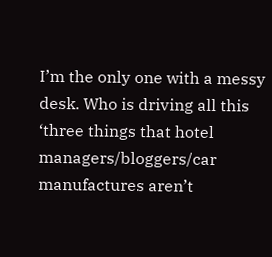I’m the only one with a messy desk. Who is driving all this ‘three things that hotel managers/bloggers/car manufactures aren’t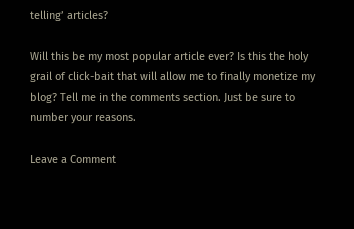telling’ articles?

Will this be my most popular article ever? Is this the holy grail of click-bait that will allow me to finally monetize my blog? Tell me in the comments section. Just be sure to number your reasons.

Leave a Comment